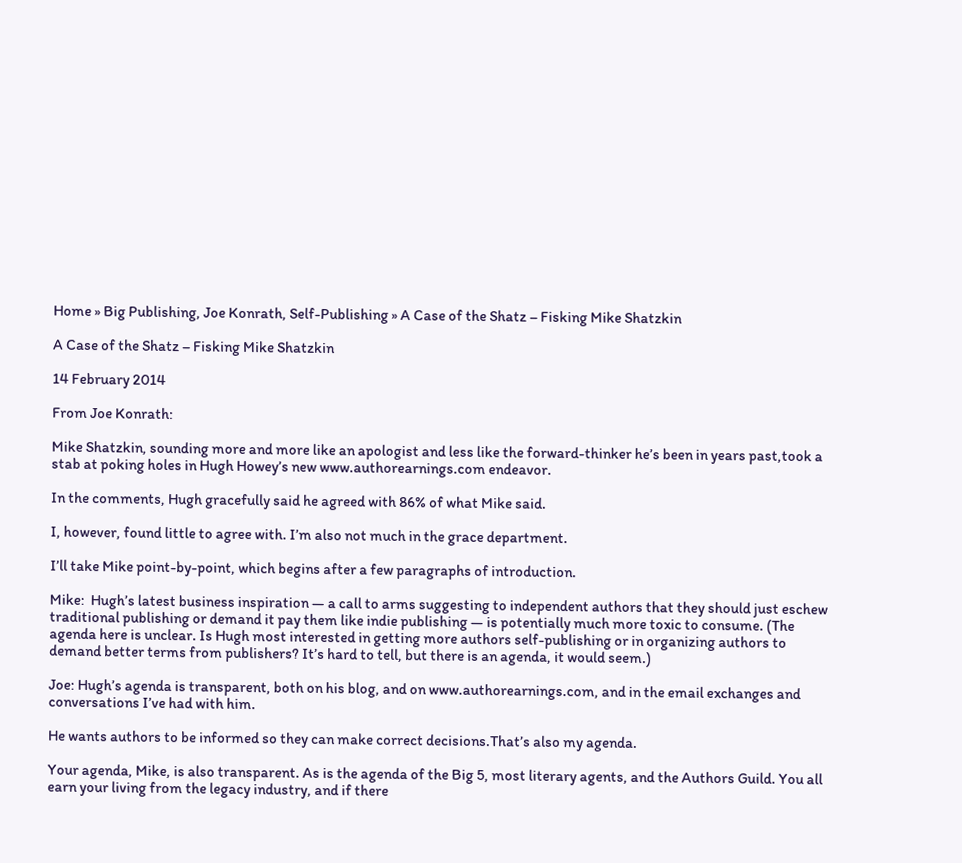Home » Big Publishing, Joe Konrath, Self-Publishing » A Case of the Shatz – Fisking Mike Shatzkin

A Case of the Shatz – Fisking Mike Shatzkin

14 February 2014

From Joe Konrath:

Mike Shatzkin, sounding more and more like an apologist and less like the forward-thinker he’s been in years past,took a stab at poking holes in Hugh Howey’s new www.authorearnings.com endeavor.

In the comments, Hugh gracefully said he agreed with 86% of what Mike said.

I, however, found little to agree with. I’m also not much in the grace department.

I’ll take Mike point-by-point, which begins after a few paragraphs of introduction.

Mike:  Hugh’s latest business inspiration — a call to arms suggesting to independent authors that they should just eschew traditional publishing or demand it pay them like indie publishing — is potentially much more toxic to consume. (The agenda here is unclear. Is Hugh most interested in getting more authors self-publishing or in organizing authors to demand better terms from publishers? It’s hard to tell, but there is an agenda, it would seem.)

Joe: Hugh’s agenda is transparent, both on his blog, and on www.authorearnings.com, and in the email exchanges and conversations I’ve had with him.

He wants authors to be informed so they can make correct decisions.That’s also my agenda.

Your agenda, Mike, is also transparent. As is the agenda of the Big 5, most literary agents, and the Authors Guild. You all earn your living from the legacy industry, and if there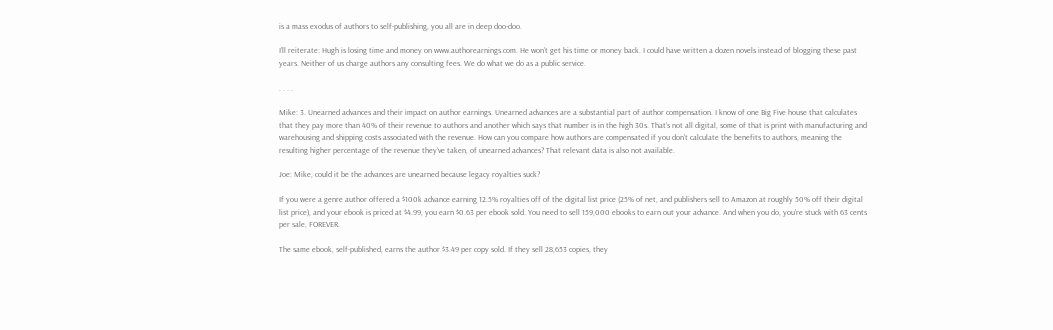is a mass exodus of authors to self-publishing, you all are in deep doo-doo.

I’ll reiterate: Hugh is losing time and money on www.authorearnings.com. He won’t get his time or money back. I could have written a dozen novels instead of blogging these past years. Neither of us charge authors any consulting fees. We do what we do as a public service.

. . . .

Mike: 3. Unearned advances and their impact on author earnings. Unearned advances are a substantial part of author compensation. I know of one Big Five house that calculates that they pay more than 40% of their revenue to authors and another which says that number is in the high 30s. That’s not all digital, some of that is print with manufacturing and warehousing and shipping costs associated with the revenue. How can you compare how authors are compensated if you don’t calculate the benefits to authors, meaning the resulting higher percentage of the revenue they’ve taken, of unearned advances? That relevant data is also not available.

Joe: Mike, could it be the advances are unearned because legacy royalties suck?

If you were a genre author offered a $100k advance earning 12.5% royalties off of the digital list price (25% of net, and publishers sell to Amazon at roughly 50% off their digital list price), and your ebook is priced at $4.99, you earn $0.63 per ebook sold. You need to sell 159,000 ebooks to earn out your advance. And when you do, you’re stuck with 63 cents per sale, FOREVER.

The same ebook, self-published, earns the author $3.49 per copy sold. If they sell 28,653 copies, they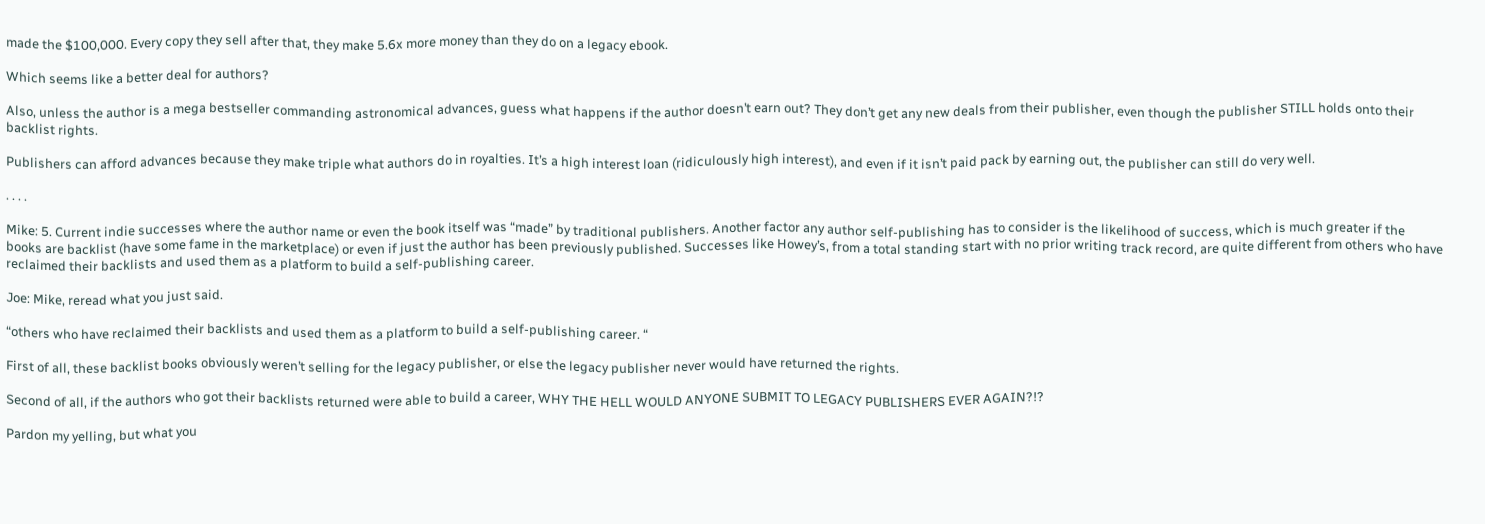made the $100,000. Every copy they sell after that, they make 5.6x more money than they do on a legacy ebook.

Which seems like a better deal for authors?

Also, unless the author is a mega bestseller commanding astronomical advances, guess what happens if the author doesn’t earn out? They don’t get any new deals from their publisher, even though the publisher STILL holds onto their backlist rights.

Publishers can afford advances because they make triple what authors do in royalties. It’s a high interest loan (ridiculously high interest), and even if it isn’t paid pack by earning out, the publisher can still do very well.

. . . .

Mike: 5. Current indie successes where the author name or even the book itself was “made” by traditional publishers. Another factor any author self-publishing has to consider is the likelihood of success, which is much greater if the books are backlist (have some fame in the marketplace) or even if just the author has been previously published. Successes like Howey’s, from a total standing start with no prior writing track record, are quite different from others who have reclaimed their backlists and used them as a platform to build a self-publishing career.

Joe: Mike, reread what you just said.

“others who have reclaimed their backlists and used them as a platform to build a self-publishing career. “

First of all, these backlist books obviously weren’t selling for the legacy publisher, or else the legacy publisher never would have returned the rights.

Second of all, if the authors who got their backlists returned were able to build a career, WHY THE HELL WOULD ANYONE SUBMIT TO LEGACY PUBLISHERS EVER AGAIN?!?

Pardon my yelling, but what you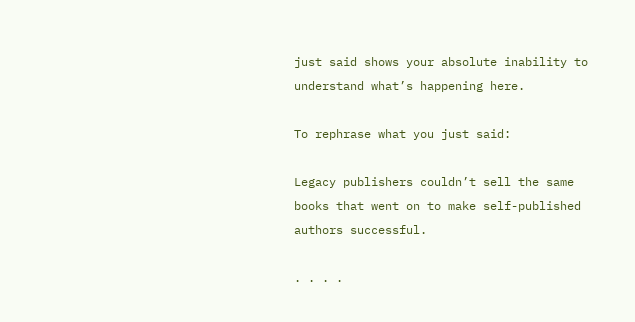just said shows your absolute inability to understand what’s happening here.

To rephrase what you just said:

Legacy publishers couldn’t sell the same books that went on to make self-published authors successful.

. . . .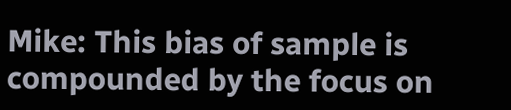Mike: This bias of sample is compounded by the focus on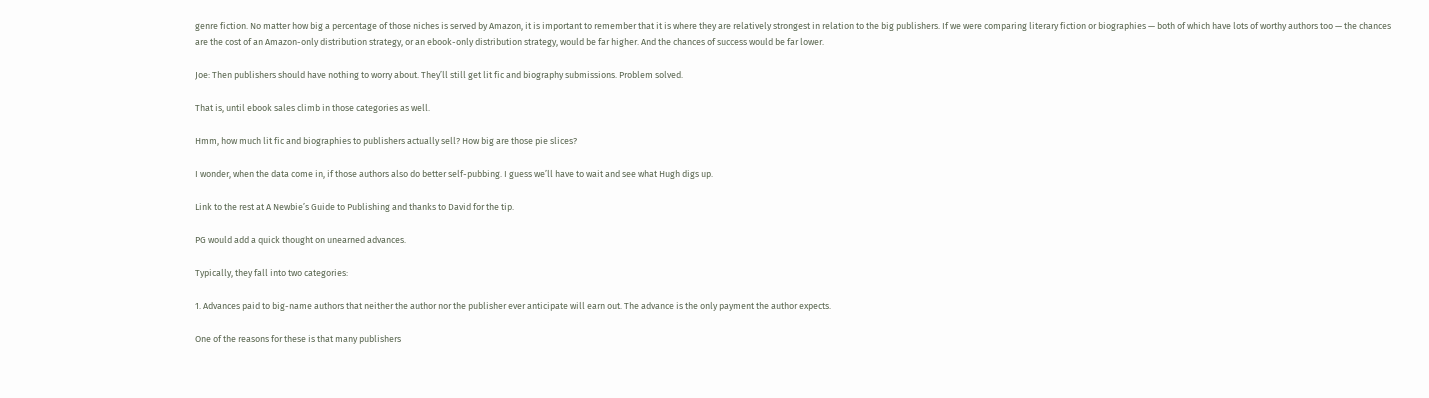genre fiction. No matter how big a percentage of those niches is served by Amazon, it is important to remember that it is where they are relatively strongest in relation to the big publishers. If we were comparing literary fiction or biographies — both of which have lots of worthy authors too — the chances are the cost of an Amazon-only distribution strategy, or an ebook-only distribution strategy, would be far higher. And the chances of success would be far lower.

Joe: Then publishers should have nothing to worry about. They’ll still get lit fic and biography submissions. Problem solved.

That is, until ebook sales climb in those categories as well.

Hmm, how much lit fic and biographies to publishers actually sell? How big are those pie slices?

I wonder, when the data come in, if those authors also do better self-pubbing. I guess we’ll have to wait and see what Hugh digs up.

Link to the rest at A Newbie’s Guide to Publishing and thanks to David for the tip.

PG would add a quick thought on unearned advances.

Typically, they fall into two categories:

1. Advances paid to big-name authors that neither the author nor the publisher ever anticipate will earn out. The advance is the only payment the author expects.

One of the reasons for these is that many publishers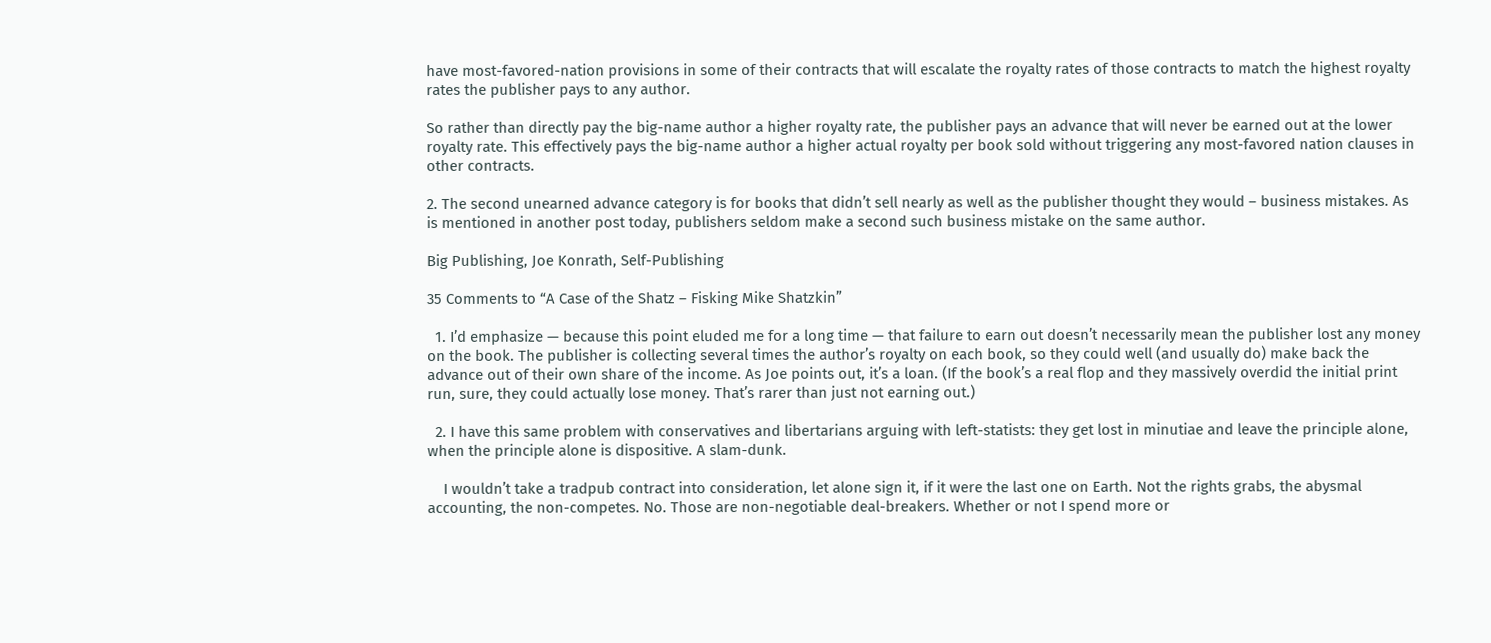have most-favored-nation provisions in some of their contracts that will escalate the royalty rates of those contracts to match the highest royalty rates the publisher pays to any author.

So rather than directly pay the big-name author a higher royalty rate, the publisher pays an advance that will never be earned out at the lower royalty rate. This effectively pays the big-name author a higher actual royalty per book sold without triggering any most-favored nation clauses in other contracts.

2. The second unearned advance category is for books that didn’t sell nearly as well as the publisher thought they would – business mistakes. As is mentioned in another post today, publishers seldom make a second such business mistake on the same author.

Big Publishing, Joe Konrath, Self-Publishing

35 Comments to “A Case of the Shatz – Fisking Mike Shatzkin”

  1. I’d emphasize — because this point eluded me for a long time — that failure to earn out doesn’t necessarily mean the publisher lost any money on the book. The publisher is collecting several times the author’s royalty on each book, so they could well (and usually do) make back the advance out of their own share of the income. As Joe points out, it’s a loan. (If the book’s a real flop and they massively overdid the initial print run, sure, they could actually lose money. That’s rarer than just not earning out.)

  2. I have this same problem with conservatives and libertarians arguing with left-statists: they get lost in minutiae and leave the principle alone, when the principle alone is dispositive. A slam-dunk.

    I wouldn’t take a tradpub contract into consideration, let alone sign it, if it were the last one on Earth. Not the rights grabs, the abysmal accounting, the non-competes. No. Those are non-negotiable deal-breakers. Whether or not I spend more or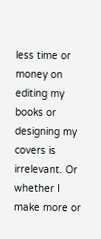less time or money on editing my books or designing my covers is irrelevant. Or whether I make more or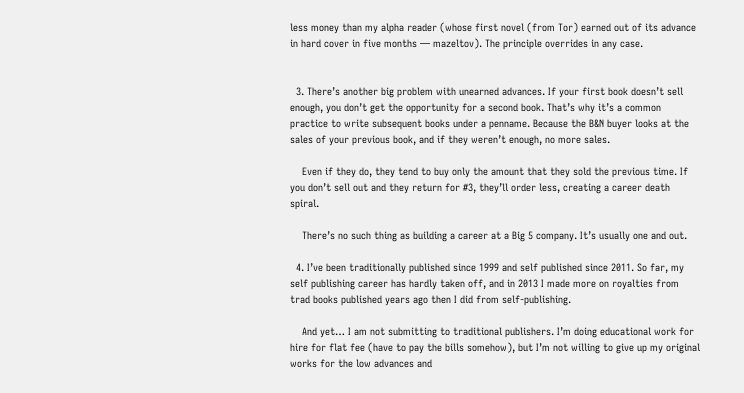less money than my alpha reader (whose first novel (from Tor) earned out of its advance in hard cover in five months — mazeltov). The principle overrides in any case.


  3. There’s another big problem with unearned advances. If your first book doesn’t sell enough, you don’t get the opportunity for a second book. That’s why it’s a common practice to write subsequent books under a penname. Because the B&N buyer looks at the sales of your previous book, and if they weren’t enough, no more sales.

    Even if they do, they tend to buy only the amount that they sold the previous time. If you don’t sell out and they return for #3, they’ll order less, creating a career death spiral.

    There’s no such thing as building a career at a Big 5 company. It’s usually one and out.

  4. I’ve been traditionally published since 1999 and self published since 2011. So far, my self publishing career has hardly taken off, and in 2013 I made more on royalties from trad books published years ago then I did from self-publishing.

    And yet… I am not submitting to traditional publishers. I’m doing educational work for hire for flat fee (have to pay the bills somehow), but I’m not willing to give up my original works for the low advances and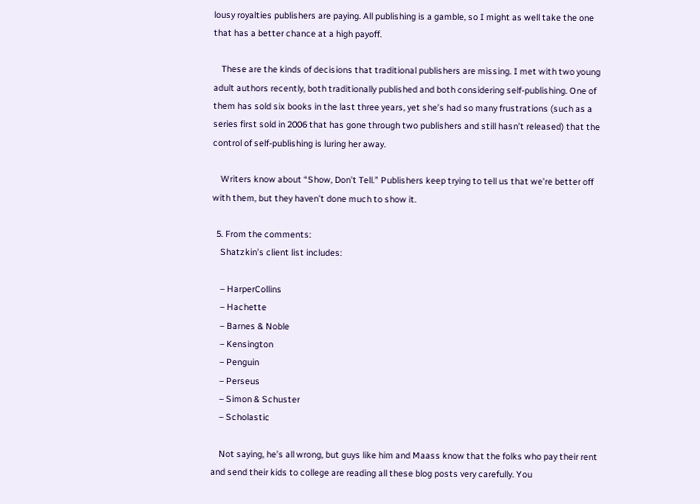lousy royalties publishers are paying. All publishing is a gamble, so I might as well take the one that has a better chance at a high payoff.

    These are the kinds of decisions that traditional publishers are missing. I met with two young adult authors recently, both traditionally published and both considering self-publishing. One of them has sold six books in the last three years, yet she’s had so many frustrations (such as a series first sold in 2006 that has gone through two publishers and still hasn’t released) that the control of self-publishing is luring her away.

    Writers know about “Show, Don’t Tell.” Publishers keep trying to tell us that we’re better off with them, but they haven’t done much to show it.

  5. From the comments:
    Shatzkin’s client list includes:

    – HarperCollins
    – Hachette
    – Barnes & Noble
    – Kensington
    – Penguin
    – Perseus
    – Simon & Schuster
    – Scholastic

    Not saying, he’s all wrong, but guys like him and Maass know that the folks who pay their rent and send their kids to college are reading all these blog posts very carefully. You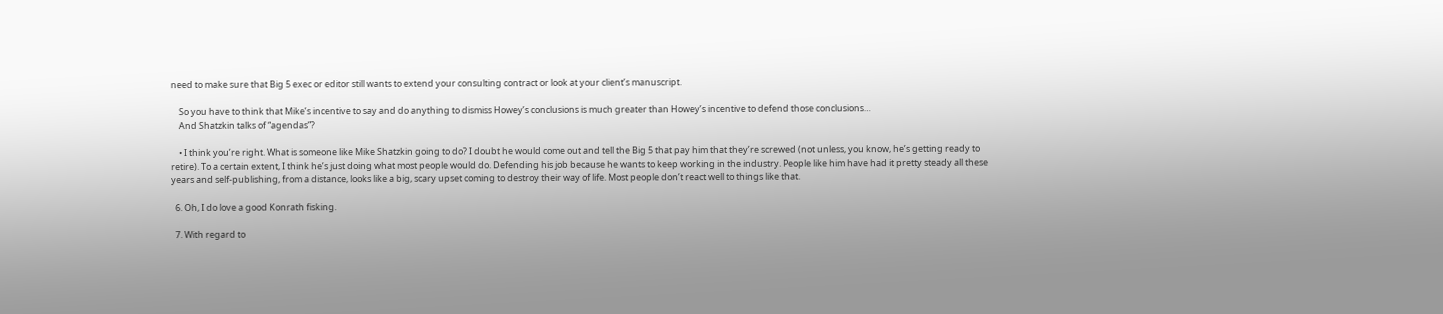need to make sure that Big 5 exec or editor still wants to extend your consulting contract or look at your client’s manuscript.

    So you have to think that Mike’s incentive to say and do anything to dismiss Howey’s conclusions is much greater than Howey’s incentive to defend those conclusions…
    And Shatzkin talks of “agendas”?

    • I think you’re right. What is someone like Mike Shatzkin going to do? I doubt he would come out and tell the Big 5 that pay him that they’re screwed (not unless, you know, he’s getting ready to retire). To a certain extent, I think he’s just doing what most people would do. Defending his job because he wants to keep working in the industry. People like him have had it pretty steady all these years and self-publishing, from a distance, looks like a big, scary upset coming to destroy their way of life. Most people don’t react well to things like that.

  6. Oh, I do love a good Konrath fisking.

  7. With regard to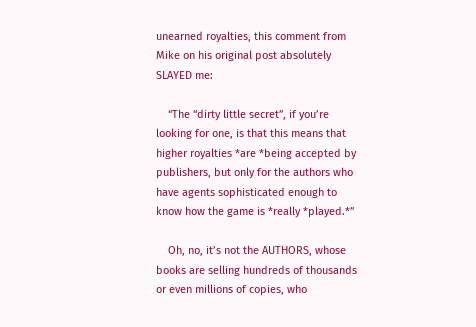unearned royalties, this comment from Mike on his original post absolutely SLAYED me:

    “The “dirty little secret”, if you’re looking for one, is that this means that higher royalties *are *being accepted by publishers, but only for the authors who have agents sophisticated enough to know how the game is *really *played.*”

    Oh, no, it’s not the AUTHORS, whose books are selling hundreds of thousands or even millions of copies, who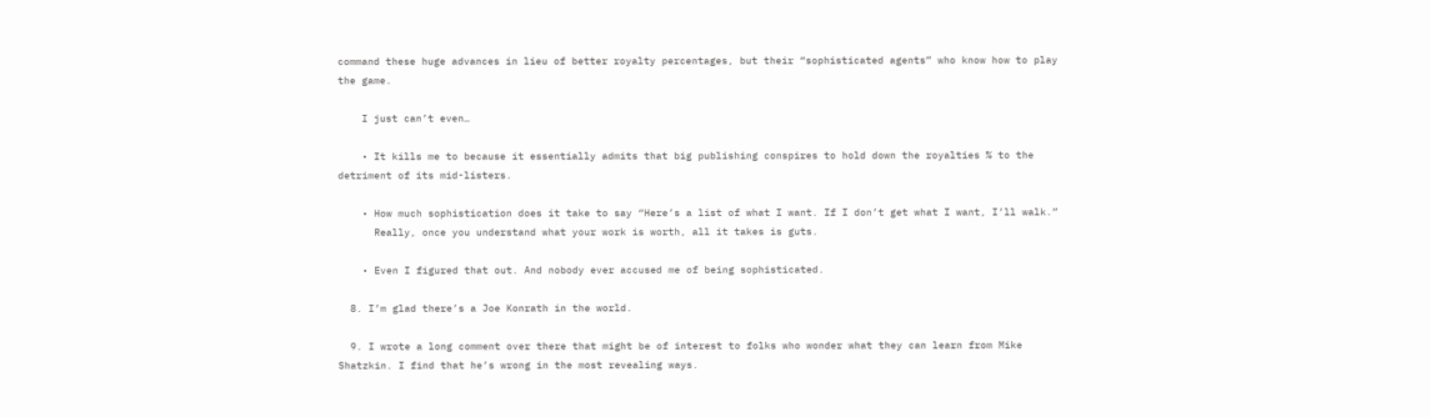command these huge advances in lieu of better royalty percentages, but their “sophisticated agents” who know how to play the game.

    I just can’t even…

    • It kills me to because it essentially admits that big publishing conspires to hold down the royalties % to the detriment of its mid-listers.

    • How much sophistication does it take to say “Here’s a list of what I want. If I don’t get what I want, I’ll walk.”
      Really, once you understand what your work is worth, all it takes is guts.

    • Even I figured that out. And nobody ever accused me of being sophisticated.

  8. I’m glad there’s a Joe Konrath in the world.

  9. I wrote a long comment over there that might be of interest to folks who wonder what they can learn from Mike Shatzkin. I find that he’s wrong in the most revealing ways.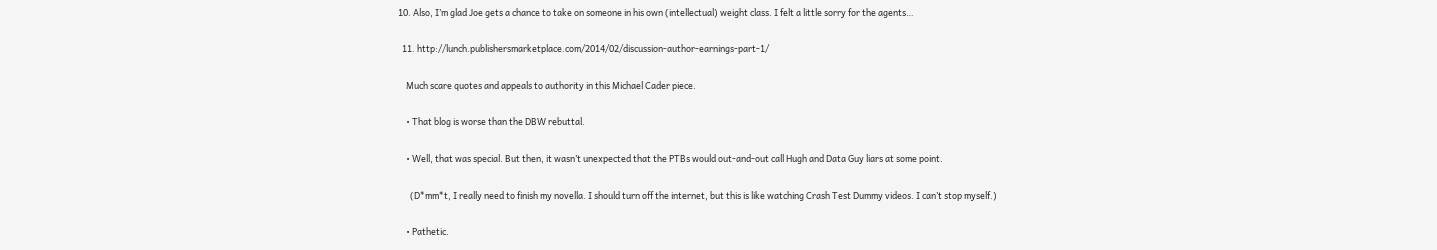10. Also, I’m glad Joe gets a chance to take on someone in his own (intellectual) weight class. I felt a little sorry for the agents…

  11. http://lunch.publishersmarketplace.com/2014/02/discussion-author-earnings-part-1/

    Much scare quotes and appeals to authority in this Michael Cader piece.

    • That blog is worse than the DBW rebuttal.

    • Well, that was special. But then, it wasn’t unexpected that the PTBs would out-and-out call Hugh and Data Guy liars at some point.

      (D*mm*t, I really need to finish my novella. I should turn off the internet, but this is like watching Crash Test Dummy videos. I can’t stop myself.)

    • Pathetic.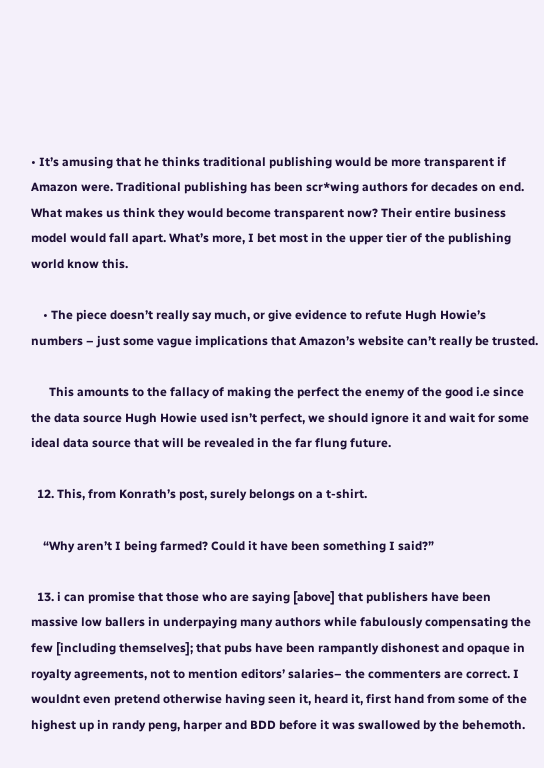• It’s amusing that he thinks traditional publishing would be more transparent if Amazon were. Traditional publishing has been scr*wing authors for decades on end. What makes us think they would become transparent now? Their entire business model would fall apart. What’s more, I bet most in the upper tier of the publishing world know this.

    • The piece doesn’t really say much, or give evidence to refute Hugh Howie’s numbers – just some vague implications that Amazon’s website can’t really be trusted.

      This amounts to the fallacy of making the perfect the enemy of the good i.e since the data source Hugh Howie used isn’t perfect, we should ignore it and wait for some ideal data source that will be revealed in the far flung future.

  12. This, from Konrath’s post, surely belongs on a t-shirt.

    “Why aren’t I being farmed? Could it have been something I said?”

  13. i can promise that those who are saying [above] that publishers have been massive low ballers in underpaying many authors while fabulously compensating the few [including themselves]; that pubs have been rampantly dishonest and opaque in royalty agreements, not to mention editors’ salaries– the commenters are correct. I wouldnt even pretend otherwise having seen it, heard it, first hand from some of the highest up in randy peng, harper and BDD before it was swallowed by the behemoth.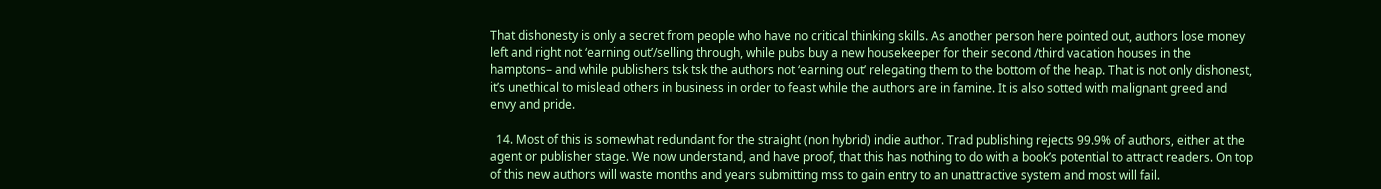That dishonesty is only a secret from people who have no critical thinking skills. As another person here pointed out, authors lose money left and right not ‘earning out’/selling through, while pubs buy a new housekeeper for their second /third vacation houses in the hamptons– and while publishers tsk tsk the authors not ‘earning out’ relegating them to the bottom of the heap. That is not only dishonest, it’s unethical to mislead others in business in order to feast while the authors are in famine. It is also sotted with malignant greed and envy and pride.

  14. Most of this is somewhat redundant for the straight (non hybrid) indie author. Trad publishing rejects 99.9% of authors, either at the agent or publisher stage. We now understand, and have proof, that this has nothing to do with a book’s potential to attract readers. On top of this new authors will waste months and years submitting mss to gain entry to an unattractive system and most will fail.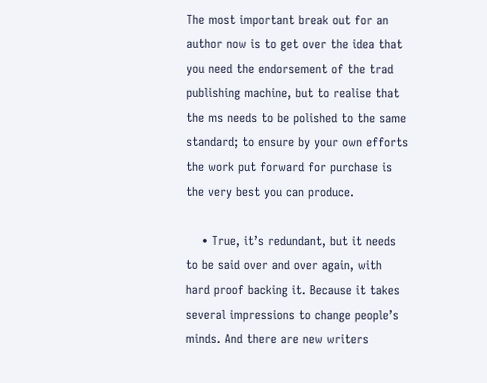The most important break out for an author now is to get over the idea that you need the endorsement of the trad publishing machine, but to realise that the ms needs to be polished to the same standard; to ensure by your own efforts the work put forward for purchase is the very best you can produce.

    • True, it’s redundant, but it needs to be said over and over again, with hard proof backing it. Because it takes several impressions to change people’s minds. And there are new writers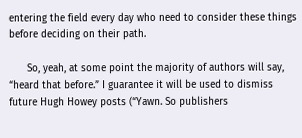entering the field every day who need to consider these things before deciding on their path.

      So, yeah, at some point the majority of authors will say, “heard that before.” I guarantee it will be used to dismiss future Hugh Howey posts (“Yawn. So publishers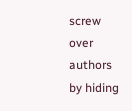screw over authors by hiding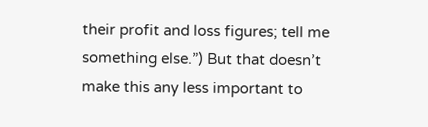their profit and loss figures; tell me something else.”) But that doesn’t make this any less important to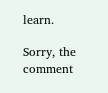learn.

Sorry, the comment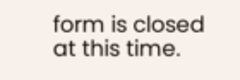form is closed at this time.